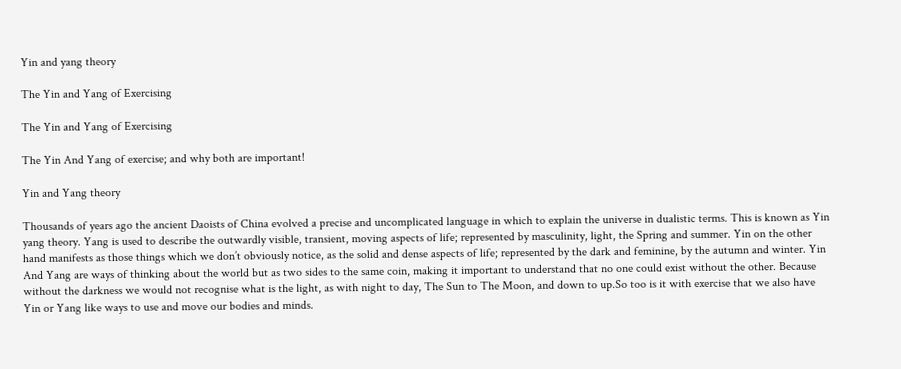Yin and yang theory

The Yin and Yang of Exercising

The Yin and Yang of Exercising

The Yin And Yang of exercise; and why both are important!

Yin and Yang theory

Thousands of years ago the ancient Daoists of China evolved a precise and uncomplicated language in which to explain the universe in dualistic terms. This is known as Yin yang theory. Yang is used to describe the outwardly visible, transient, moving aspects of life; represented by masculinity, light, the Spring and summer. Yin on the other hand manifests as those things which we don’t obviously notice, as the solid and dense aspects of life; represented by the dark and feminine, by the autumn and winter. Yin And Yang are ways of thinking about the world but as two sides to the same coin, making it important to understand that no one could exist without the other. Because without the darkness we would not recognise what is the light, as with night to day, The Sun to The Moon, and down to up.So too is it with exercise that we also have Yin or Yang like ways to use and move our bodies and minds.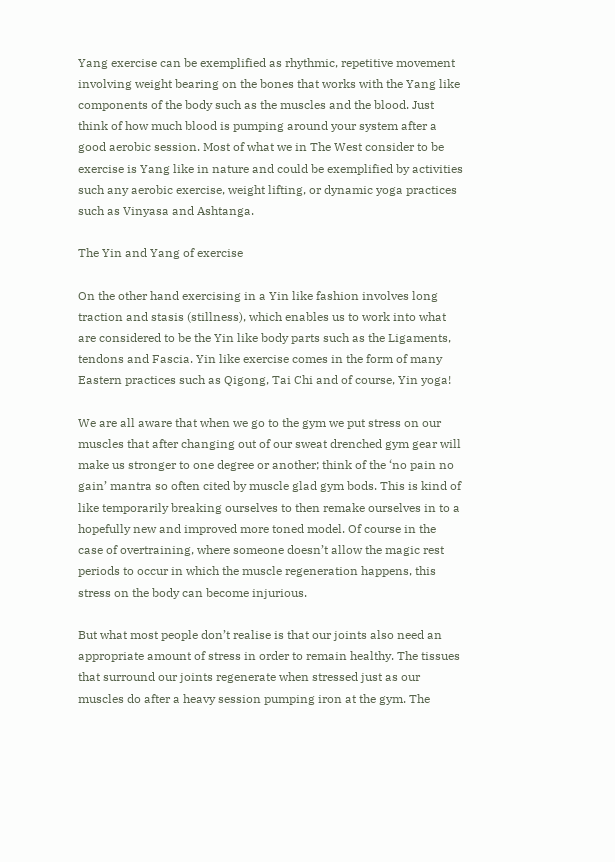Yang exercise can be exemplified as rhythmic, repetitive movement involving weight bearing on the bones that works with the Yang like components of the body such as the muscles and the blood. Just think of how much blood is pumping around your system after a good aerobic session. Most of what we in The West consider to be exercise is Yang like in nature and could be exemplified by activities such any aerobic exercise, weight lifting, or dynamic yoga practices such as Vinyasa and Ashtanga.

The Yin and Yang of exercise

On the other hand exercising in a Yin like fashion involves long traction and stasis (stillness), which enables us to work into what are considered to be the Yin like body parts such as the Ligaments, tendons and Fascia. Yin like exercise comes in the form of many Eastern practices such as Qigong, Tai Chi and of course, Yin yoga!

We are all aware that when we go to the gym we put stress on our muscles that after changing out of our sweat drenched gym gear will make us stronger to one degree or another; think of the ‘no pain no gain’ mantra so often cited by muscle glad gym bods. This is kind of like temporarily breaking ourselves to then remake ourselves in to a hopefully new and improved more toned model. Of course in the case of overtraining, where someone doesn’t allow the magic rest periods to occur in which the muscle regeneration happens, this stress on the body can become injurious.

But what most people don’t realise is that our joints also need an appropriate amount of stress in order to remain healthy. The tissues that surround our joints regenerate when stressed just as our muscles do after a heavy session pumping iron at the gym. The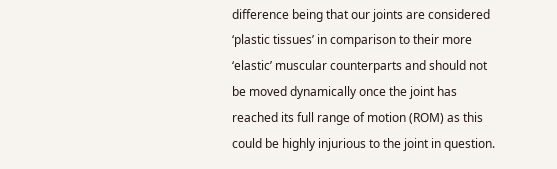difference being that our joints are considered ‘plastic tissues’ in comparison to their more ‘elastic’ muscular counterparts and should not be moved dynamically once the joint has reached its full range of motion (ROM) as this could be highly injurious to the joint in question.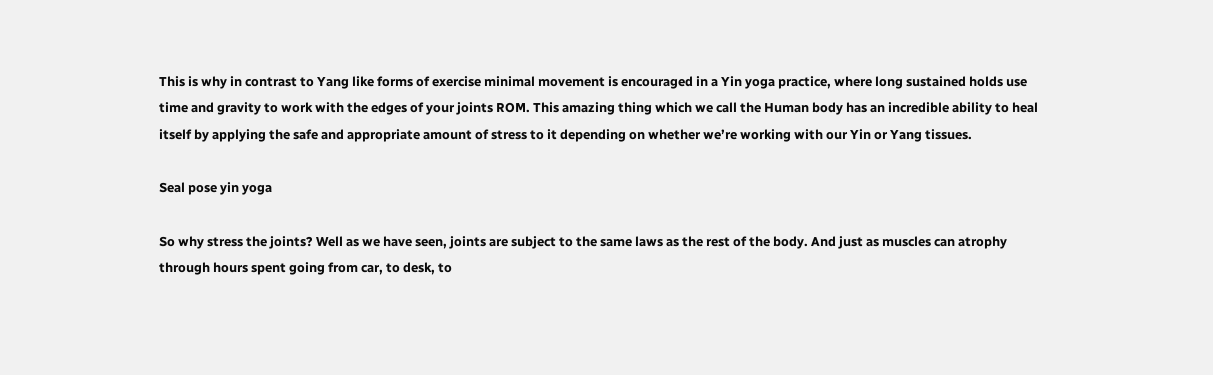This is why in contrast to Yang like forms of exercise minimal movement is encouraged in a Yin yoga practice, where long sustained holds use time and gravity to work with the edges of your joints ROM. This amazing thing which we call the Human body has an incredible ability to heal itself by applying the safe and appropriate amount of stress to it depending on whether we’re working with our Yin or Yang tissues.

Seal pose yin yoga

So why stress the joints? Well as we have seen, joints are subject to the same laws as the rest of the body. And just as muscles can atrophy through hours spent going from car, to desk, to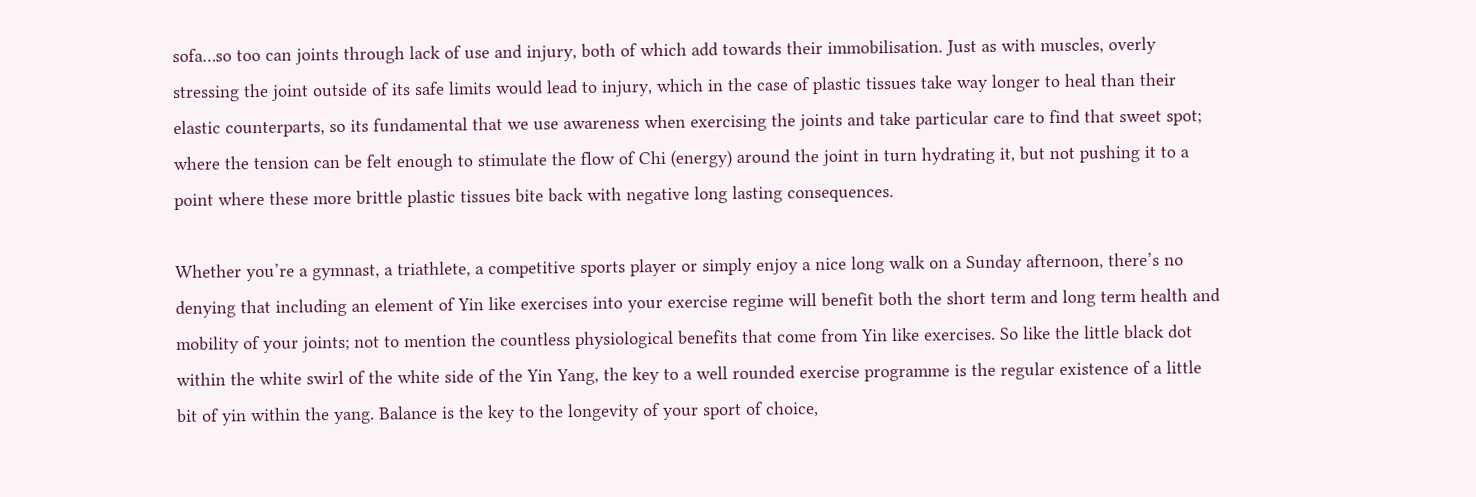sofa…so too can joints through lack of use and injury, both of which add towards their immobilisation. Just as with muscles, overly stressing the joint outside of its safe limits would lead to injury, which in the case of plastic tissues take way longer to heal than their elastic counterparts, so its fundamental that we use awareness when exercising the joints and take particular care to find that sweet spot; where the tension can be felt enough to stimulate the flow of Chi (energy) around the joint in turn hydrating it, but not pushing it to a point where these more brittle plastic tissues bite back with negative long lasting consequences.

Whether you’re a gymnast, a triathlete, a competitive sports player or simply enjoy a nice long walk on a Sunday afternoon, there’s no denying that including an element of Yin like exercises into your exercise regime will benefit both the short term and long term health and mobility of your joints; not to mention the countless physiological benefits that come from Yin like exercises. So like the little black dot within the white swirl of the white side of the Yin Yang, the key to a well rounded exercise programme is the regular existence of a little bit of yin within the yang. Balance is the key to the longevity of your sport of choice,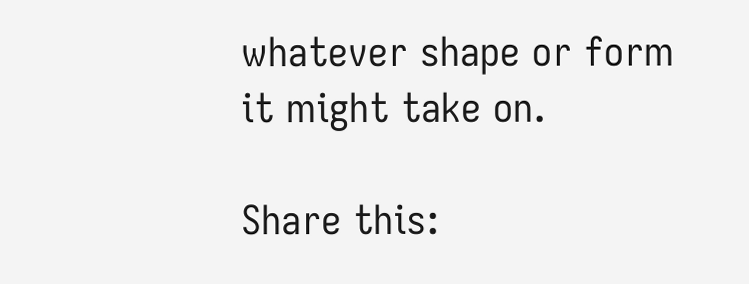whatever shape or form it might take on.

Share this: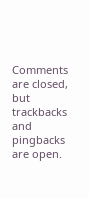Comments are closed, but trackbacks and pingbacks are open.